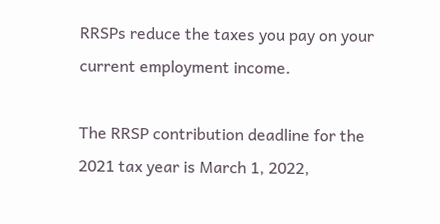RRSPs reduce the taxes you pay on your current employment income.

The RRSP contribution deadline for the 2021 tax year is March 1, 2022,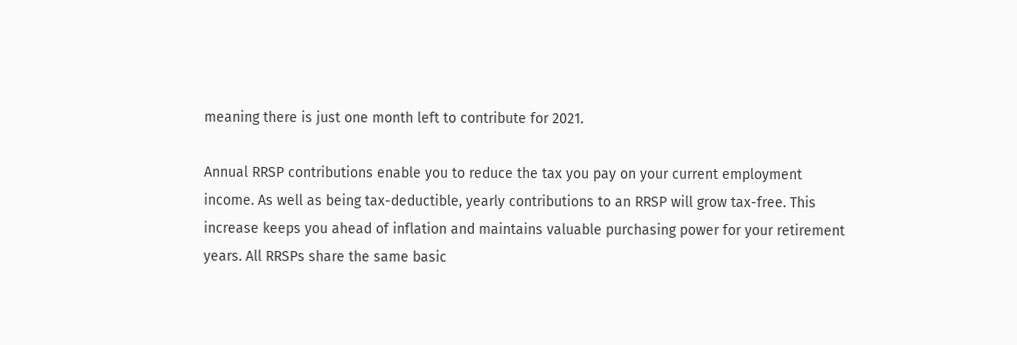meaning there is just one month left to contribute for 2021.

Annual RRSP contributions enable you to reduce the tax you pay on your current employment income. As well as being tax-deductible, yearly contributions to an RRSP will grow tax-free. This increase keeps you ahead of inflation and maintains valuable purchasing power for your retirement years. All RRSPs share the same basic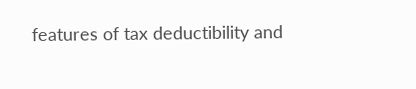features of tax deductibility and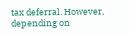tax deferral. However, depending on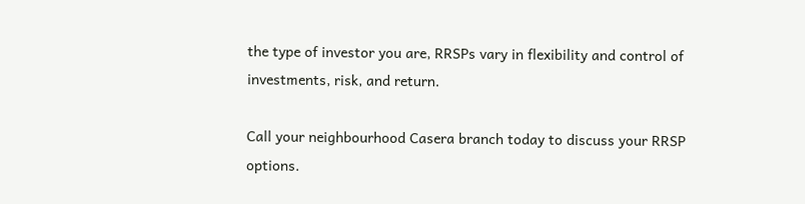the type of investor you are, RRSPs vary in flexibility and control of investments, risk, and return.

Call your neighbourhood Casera branch today to discuss your RRSP options.